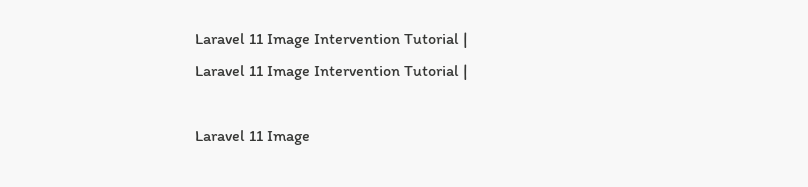Laravel 11 Image Intervention Tutorial |
Laravel 11 Image Intervention Tutorial |

Laravel 11 Image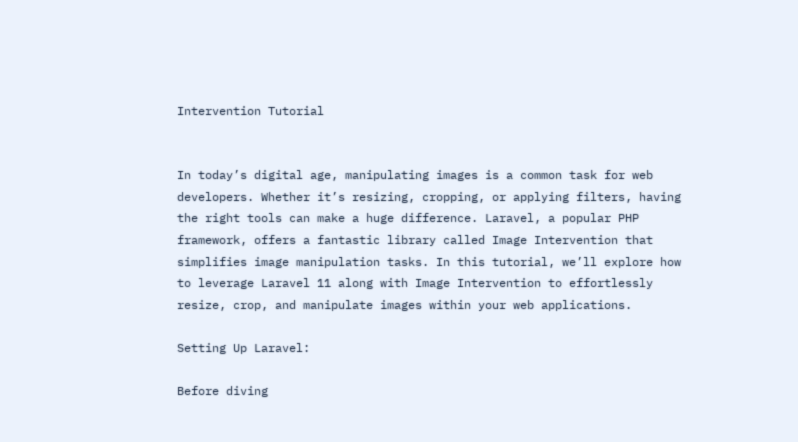Intervention Tutorial


In today’s digital age, manipulating images is a common task for web developers. Whether it’s resizing, cropping, or applying filters, having the right tools can make a huge difference. Laravel, a popular PHP framework, offers a fantastic library called Image Intervention that simplifies image manipulation tasks. In this tutorial, we’ll explore how to leverage Laravel 11 along with Image Intervention to effortlessly resize, crop, and manipulate images within your web applications.

Setting Up Laravel:

Before diving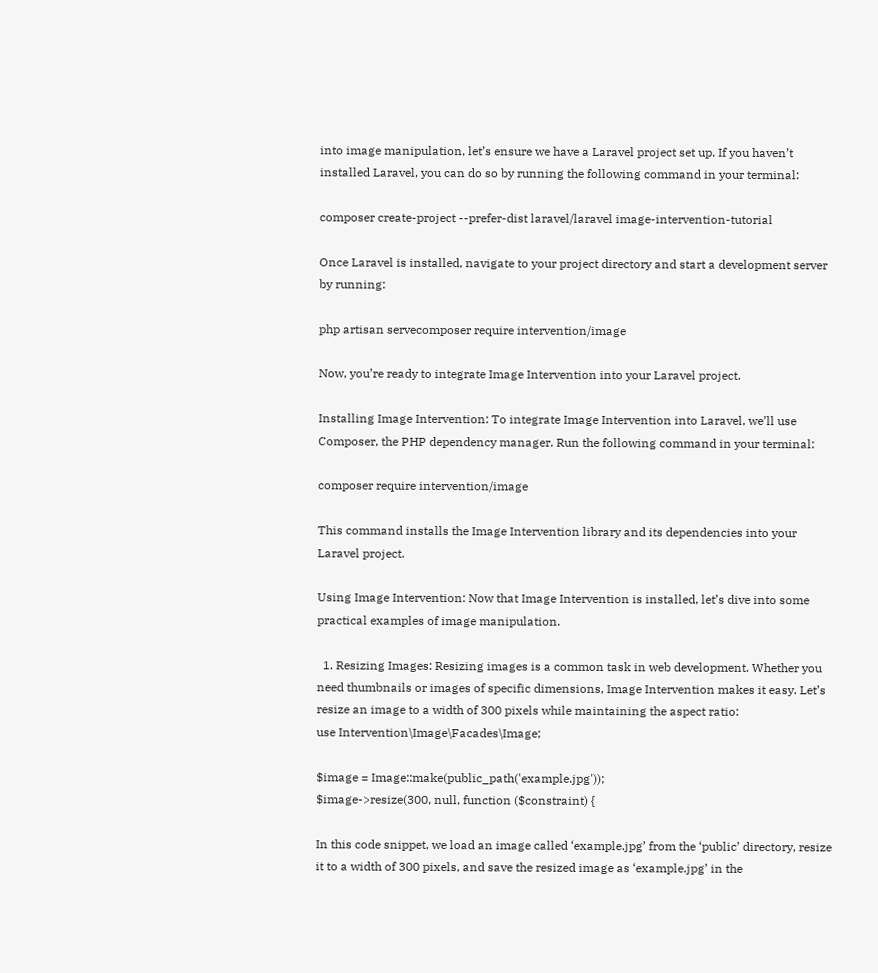into image manipulation, let’s ensure we have a Laravel project set up. If you haven’t installed Laravel, you can do so by running the following command in your terminal:

composer create-project --prefer-dist laravel/laravel image-intervention-tutorial

Once Laravel is installed, navigate to your project directory and start a development server by running:

php artisan servecomposer require intervention/image

Now, you’re ready to integrate Image Intervention into your Laravel project.

Installing Image Intervention: To integrate Image Intervention into Laravel, we’ll use Composer, the PHP dependency manager. Run the following command in your terminal:

composer require intervention/image

This command installs the Image Intervention library and its dependencies into your Laravel project.

Using Image Intervention: Now that Image Intervention is installed, let’s dive into some practical examples of image manipulation.

  1. Resizing Images: Resizing images is a common task in web development. Whether you need thumbnails or images of specific dimensions, Image Intervention makes it easy. Let’s resize an image to a width of 300 pixels while maintaining the aspect ratio:
use Intervention\Image\Facades\Image;

$image = Image::make(public_path('example.jpg'));
$image->resize(300, null, function ($constraint) {

In this code snippet, we load an image called ‘example.jpg’ from the ‘public’ directory, resize it to a width of 300 pixels, and save the resized image as ‘example.jpg’ in the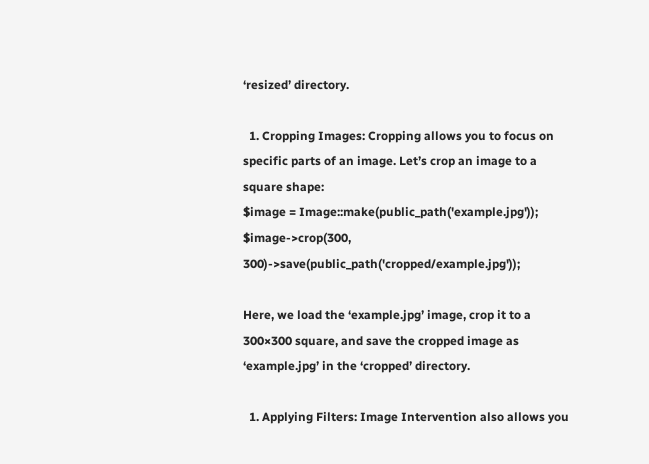‘resized’ directory.

  1. Cropping Images: Cropping allows you to focus on specific parts of an image. Let’s crop an image to a square shape:
$image = Image::make(public_path('example.jpg'));
$image->crop(300, 300)->save(public_path('cropped/example.jpg'));

Here, we load the ‘example.jpg’ image, crop it to a 300×300 square, and save the cropped image as ‘example.jpg’ in the ‘cropped’ directory.

  1. Applying Filters: Image Intervention also allows you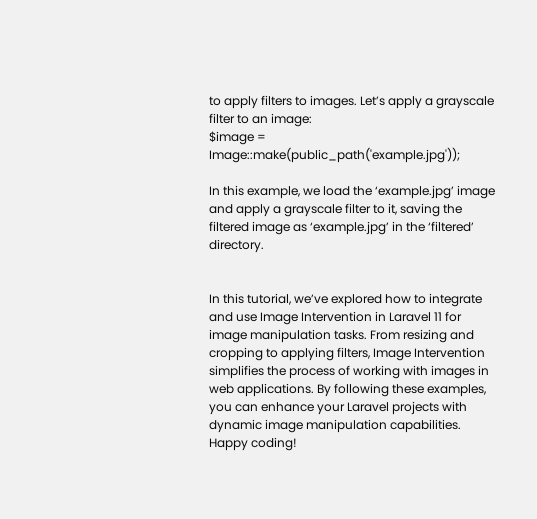to apply filters to images. Let’s apply a grayscale filter to an image:
$image = Image::make(public_path('example.jpg'));

In this example, we load the ‘example.jpg’ image and apply a grayscale filter to it, saving the filtered image as ‘example.jpg’ in the ‘filtered’ directory.


In this tutorial, we’ve explored how to integrate and use Image Intervention in Laravel 11 for image manipulation tasks. From resizing and cropping to applying filters, Image Intervention simplifies the process of working with images in web applications. By following these examples, you can enhance your Laravel projects with dynamic image manipulation capabilities. Happy coding!